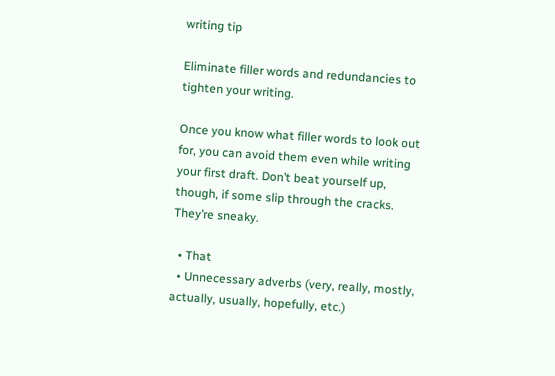writing tip

Eliminate filler words and redundancies to tighten your writing.

Once you know what filler words to look out for, you can avoid them even while writing your first draft. Don’t beat yourself up, though, if some slip through the cracks. They’re sneaky.

  • That
  • Unnecessary adverbs (very, really, mostly, actually, usually, hopefully, etc.)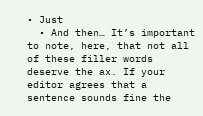• Just
  • And then… It’s important to note, here, that not all of these filler words deserve the ax. If your editor agrees that a sentence sounds fine the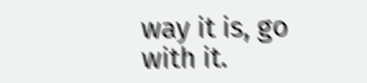way it is, go with it.